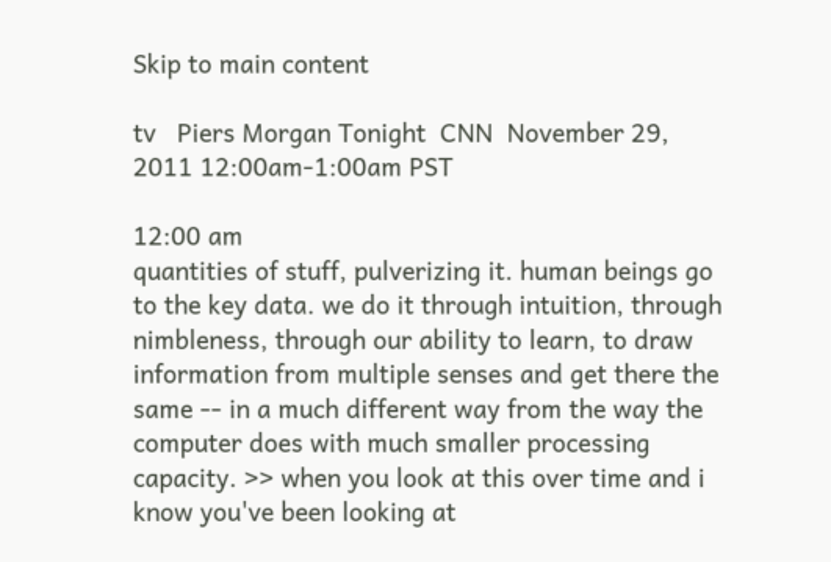Skip to main content

tv   Piers Morgan Tonight  CNN  November 29, 2011 12:00am-1:00am PST

12:00 am
quantities of stuff, pulverizing it. human beings go to the key data. we do it through intuition, through nimbleness, through our ability to learn, to draw information from multiple senses and get there the same -- in a much different way from the way the computer does with much smaller processing capacity. >> when you look at this over time and i know you've been looking at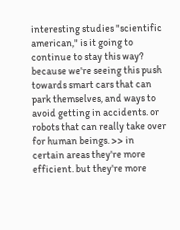interesting studies "scientific american," is it going to continue to stay this way? because we're seeing this push towards smart cars that can park themselves, and ways to avoid getting in accidents. or robots that can really take over for human beings. >> in certain areas they're more efficient. but they're more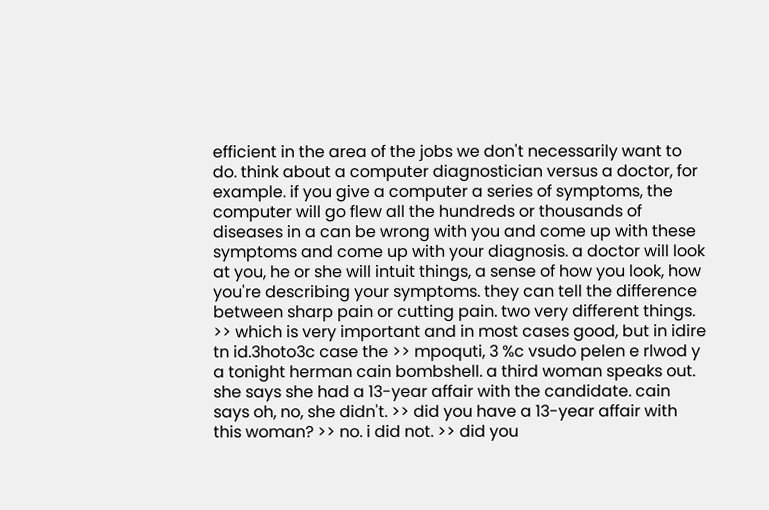efficient in the area of the jobs we don't necessarily want to do. think about a computer diagnostician versus a doctor, for example. if you give a computer a series of symptoms, the computer will go flew all the hundreds or thousands of diseases in a can be wrong with you and come up with these symptoms and come up with your diagnosis. a doctor will look at you, he or she will intuit things, a sense of how you look, how you're describing your symptoms. they can tell the difference between sharp pain or cutting pain. two very different things. >> which is very important and in most cases good, but in idire tn id.3hoto3c case the >> mpoquti, 3 %c vsudo pelen e rlwod y a tonight herman cain bombshell. a third woman speaks out. she says she had a 13-year affair with the candidate. cain says oh, no, she didn't. >> did you have a 13-year affair with this woman? >> no. i did not. >> did you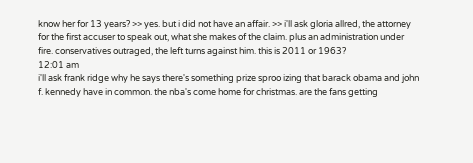know her for 13 years? >> yes. but i did not have an affair. >> i'll ask gloria allred, the attorney for the first accuser to speak out, what she makes of the claim. plus an administration under fire. conservatives outraged, the left turns against him. this is 2011 or 1963?
12:01 am
i'll ask frank ridge why he says there's something prize sproo izing that barack obama and john f. kennedy have in common. the nba's come home for christmas. are the fans getting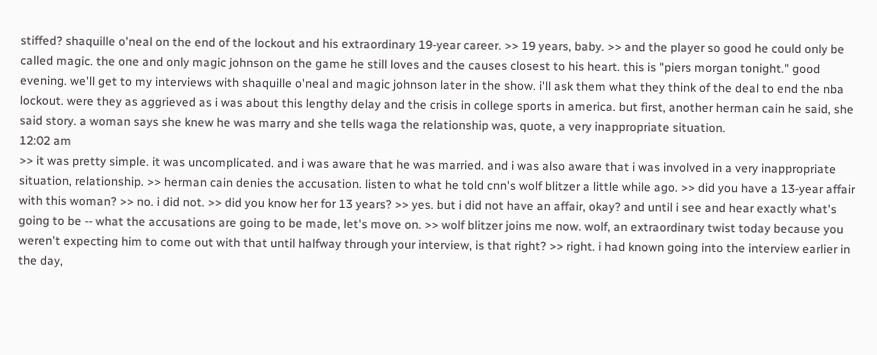stiffed? shaquille o'neal on the end of the lockout and his extraordinary 19-year career. >> 19 years, baby. >> and the player so good he could only be called magic. the one and only magic johnson on the game he still loves and the causes closest to his heart. this is "piers morgan tonight." good evening. we'll get to my interviews with shaquille o'neal and magic johnson later in the show. i'll ask them what they think of the deal to end the nba lockout. were they as aggrieved as i was about this lengthy delay and the crisis in college sports in america. but first, another herman cain he said, she said story. a woman says she knew he was marry and she tells waga the relationship was, quote, a very inappropriate situation.
12:02 am
>> it was pretty simple. it was uncomplicated. and i was aware that he was married. and i was also aware that i was involved in a very inappropriate situation, relationship. >> herman cain denies the accusation. listen to what he told cnn's wolf blitzer a little while ago. >> did you have a 13-year affair with this woman? >> no. i did not. >> did you know her for 13 years? >> yes. but i did not have an affair, okay? and until i see and hear exactly what's going to be -- what the accusations are going to be made, let's move on. >> wolf blitzer joins me now. wolf, an extraordinary twist today because you weren't expecting him to come out with that until halfway through your interview, is that right? >> right. i had known going into the interview earlier in the day,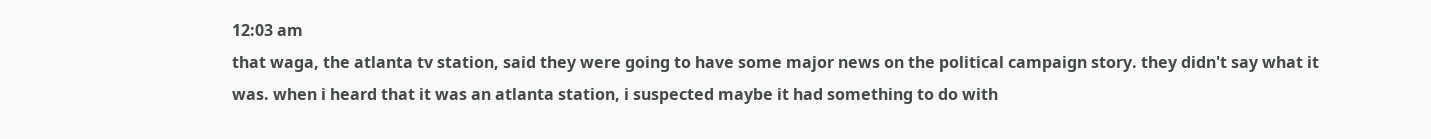12:03 am
that waga, the atlanta tv station, said they were going to have some major news on the political campaign story. they didn't say what it was. when i heard that it was an atlanta station, i suspected maybe it had something to do with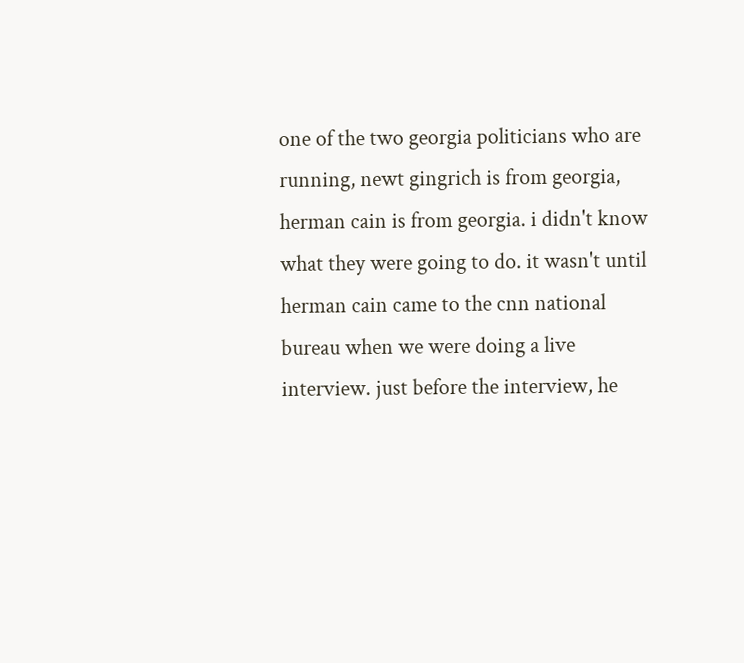one of the two georgia politicians who are running, newt gingrich is from georgia, herman cain is from georgia. i didn't know what they were going to do. it wasn't until herman cain came to the cnn national bureau when we were doing a live interview. just before the interview, he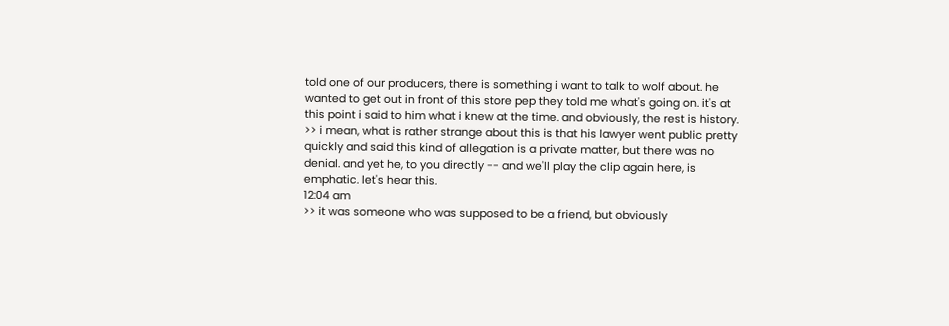told one of our producers, there is something i want to talk to wolf about. he wanted to get out in front of this store pep they told me what's going on. it's at this point i said to him what i knew at the time. and obviously, the rest is history. >> i mean, what is rather strange about this is that his lawyer went public pretty quickly and said this kind of allegation is a private matter, but there was no denial. and yet he, to you directly -- and we'll play the clip again here, is emphatic. let's hear this.
12:04 am
>> it was someone who was supposed to be a friend, but obviously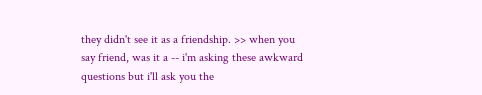they didn't see it as a friendship. >> when you say friend, was it a -- i'm asking these awkward questions but i'll ask you the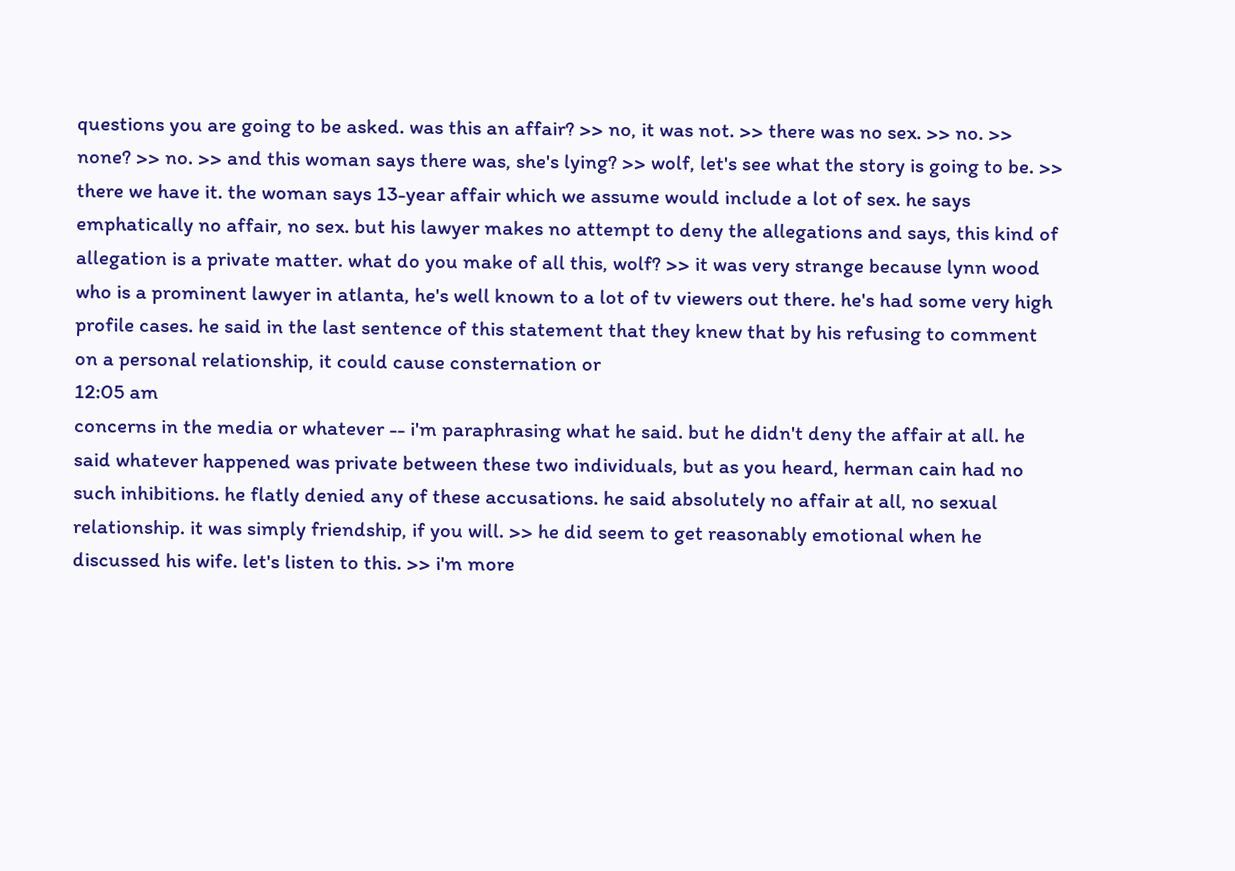questions you are going to be asked. was this an affair? >> no, it was not. >> there was no sex. >> no. >> none? >> no. >> and this woman says there was, she's lying? >> wolf, let's see what the story is going to be. >> there we have it. the woman says 13-year affair which we assume would include a lot of sex. he says emphatically no affair, no sex. but his lawyer makes no attempt to deny the allegations and says, this kind of allegation is a private matter. what do you make of all this, wolf? >> it was very strange because lynn wood who is a prominent lawyer in atlanta, he's well known to a lot of tv viewers out there. he's had some very high profile cases. he said in the last sentence of this statement that they knew that by his refusing to comment on a personal relationship, it could cause consternation or
12:05 am
concerns in the media or whatever -- i'm paraphrasing what he said. but he didn't deny the affair at all. he said whatever happened was private between these two individuals, but as you heard, herman cain had no such inhibitions. he flatly denied any of these accusations. he said absolutely no affair at all, no sexual relationship. it was simply friendship, if you will. >> he did seem to get reasonably emotional when he discussed his wife. let's listen to this. >> i'm more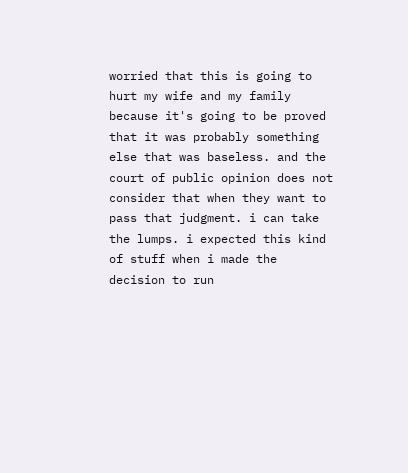worried that this is going to hurt my wife and my family because it's going to be proved that it was probably something else that was baseless. and the court of public opinion does not consider that when they want to pass that judgment. i can take the lumps. i expected this kind of stuff when i made the decision to run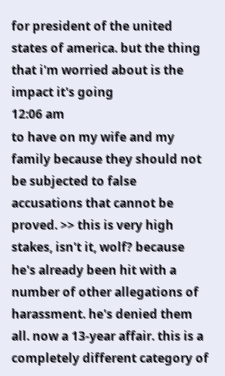for president of the united states of america. but the thing that i'm worried about is the impact it's going
12:06 am
to have on my wife and my family because they should not be subjected to false accusations that cannot be proved. >> this is very high stakes, isn't it, wolf? because he's already been hit with a number of other allegations of harassment. he's denied them all. now a 13-year affair. this is a completely different category of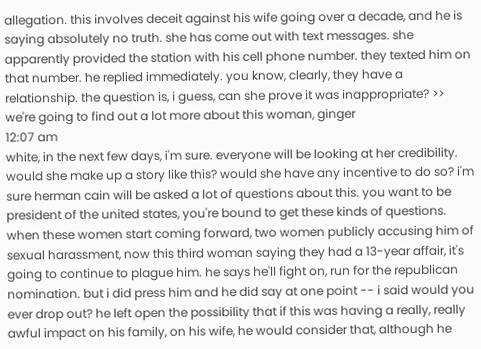allegation. this involves deceit against his wife going over a decade, and he is saying absolutely no truth. she has come out with text messages. she apparently provided the station with his cell phone number. they texted him on that number. he replied immediately. you know, clearly, they have a relationship. the question is, i guess, can she prove it was inappropriate? >> we're going to find out a lot more about this woman, ginger
12:07 am
white, in the next few days, i'm sure. everyone will be looking at her credibility. would she make up a story like this? would she have any incentive to do so? i'm sure herman cain will be asked a lot of questions about this. you want to be president of the united states, you're bound to get these kinds of questions. when these women start coming forward, two women publicly accusing him of sexual harassment, now this third woman saying they had a 13-year affair, it's going to continue to plague him. he says he'll fight on, run for the republican nomination. but i did press him and he did say at one point -- i said would you ever drop out? he left open the possibility that if this was having a really, really awful impact on his family, on his wife, he would consider that, although he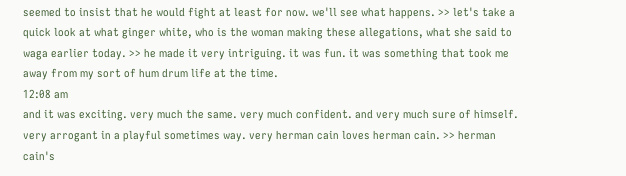seemed to insist that he would fight at least for now. we'll see what happens. >> let's take a quick look at what ginger white, who is the woman making these allegations, what she said to waga earlier today. >> he made it very intriguing. it was fun. it was something that took me away from my sort of hum drum life at the time.
12:08 am
and it was exciting. very much the same. very much confident. and very much sure of himself. very arrogant in a playful sometimes way. very herman cain loves herman cain. >> herman cain's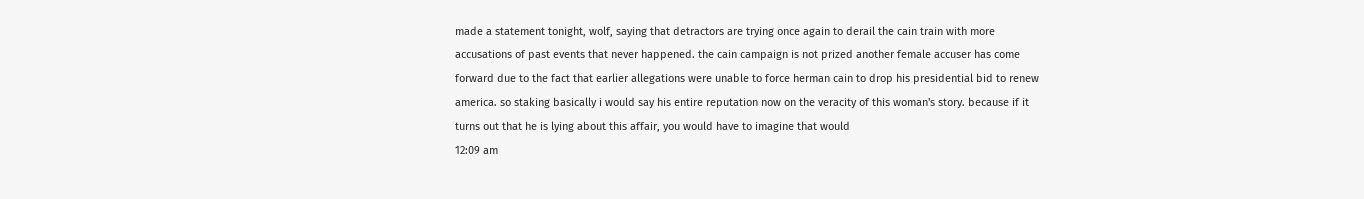made a statement tonight, wolf, saying that detractors are trying once again to derail the cain train with more accusations of past events that never happened. the cain campaign is not prized another female accuser has come forward due to the fact that earlier allegations were unable to force herman cain to drop his presidential bid to renew america. so staking basically i would say his entire reputation now on the veracity of this woman's story. because if it turns out that he is lying about this affair, you would have to imagine that would
12:09 am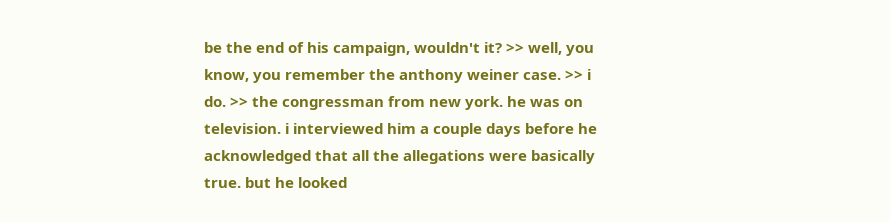be the end of his campaign, wouldn't it? >> well, you know, you remember the anthony weiner case. >> i do. >> the congressman from new york. he was on television. i interviewed him a couple days before he acknowledged that all the allegations were basically true. but he looked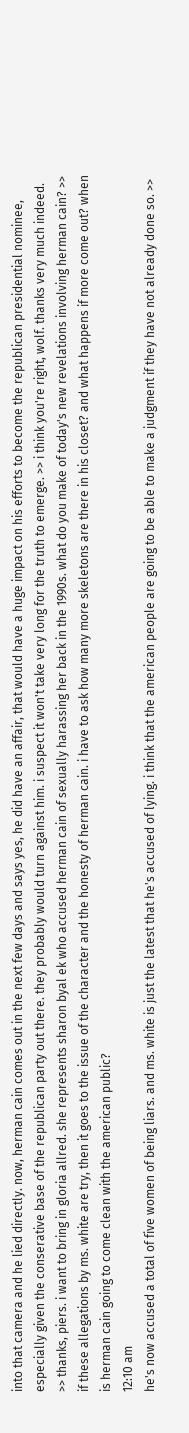into that camera and he lied directly. now, herman cain comes out in the next few days and says yes, he did have an affair, that would have a huge impact on his efforts to become the republican presidential nominee, especially given the conserative base of the republican party out there. they probably would turn against him. i suspect it won't take very long for the truth to emerge. >> i think you're right, wolf. thanks very much indeed. >> thanks, piers. i want to bring in gloria allred. she represents sharon byal ek who accused herman cain of sexually harassing her back in the 1990s. what do you make of today's new revelations involving herman cain? >> if these allegations by ms. white are try, then it goes to the issue of the character and the honesty of herman cain. i have to ask how many more skeletons are there in his closet? and what happens if more come out? when is herman cain going to come clean with the american public?
12:10 am
he's now accused a total of five women of being liars. and ms. white is just the latest that he's accused of lying. i think that the american people are going to be able to make a judgment if they have not already done so. >>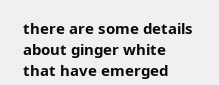there are some details about ginger white that have emerged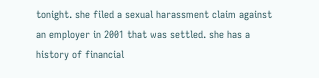tonight. she filed a sexual harassment claim against an employer in 2001 that was settled. she has a history of financial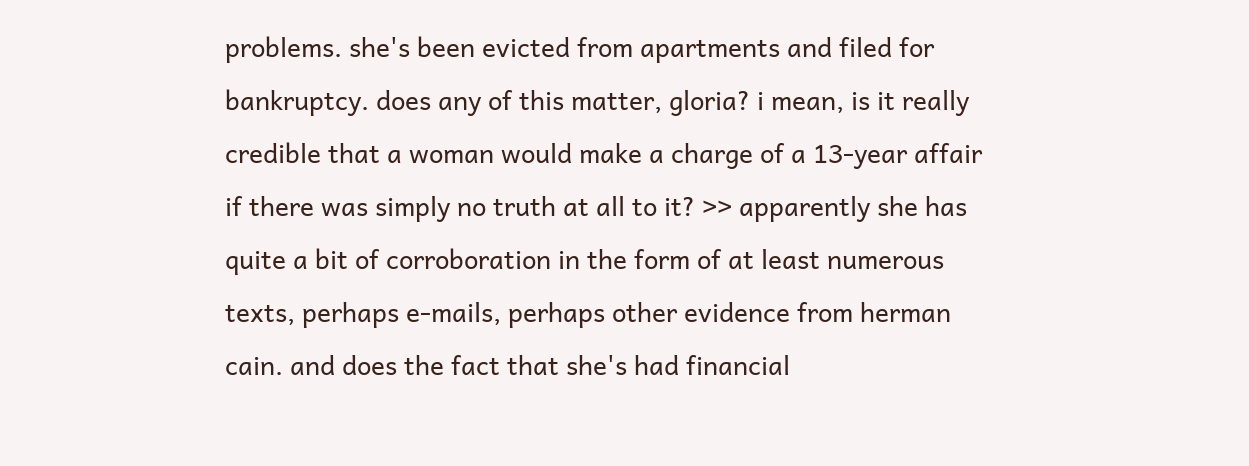problems. she's been evicted from apartments and filed for bankruptcy. does any of this matter, gloria? i mean, is it really credible that a woman would make a charge of a 13-year affair if there was simply no truth at all to it? >> apparently she has quite a bit of corroboration in the form of at least numerous texts, perhaps e-mails, perhaps other evidence from herman cain. and does the fact that she's had financial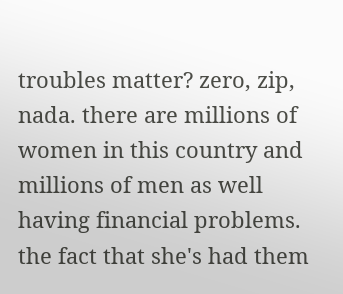troubles matter? zero, zip, nada. there are millions of women in this country and millions of men as well having financial problems. the fact that she's had them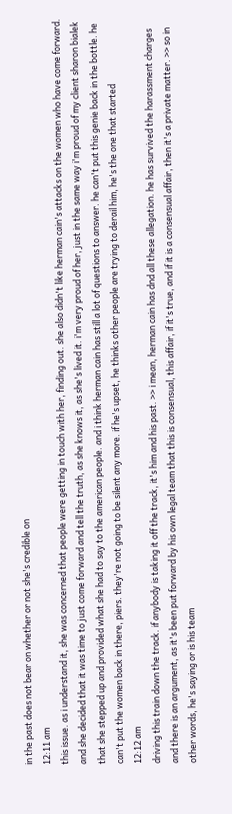in the past does not bear on whether or not she's credible on
12:11 am
this issue. as i understand it, she was concerned that people were getting in touch with her, finding out. she also didn't like herman cain's attacks on the women who have come forward. and she decided that it was time to just come forward and tell the truth, as she knows it, as she's lived it. i'm very proud of her, just in the same way i'm proud of my client sharon bialek that she stepped up and provided what she had to say to the american people. and i think herman cain has still a lot of questions to answer. he can't put this genie back in the bottle. he can't put the women back in there, piers. they're not going to be silent any more. if he's upset, he thinks other people are trying to derail him, he's the one that started
12:12 am
driving this train down the track. if anybody is taking it off the track, it's him and his past. >> i mean, herman cain has dnd all these allegation. he has survived the harassment charges and there is an argument, as it's been put forward by his own legal team that this is consensual, this affair, if it's true, and if it is a consensual affair, then it's a private matter. >> so in other words, he's saying or is his team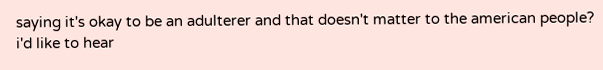saying it's okay to be an adulterer and that doesn't matter to the american people? i'd like to hear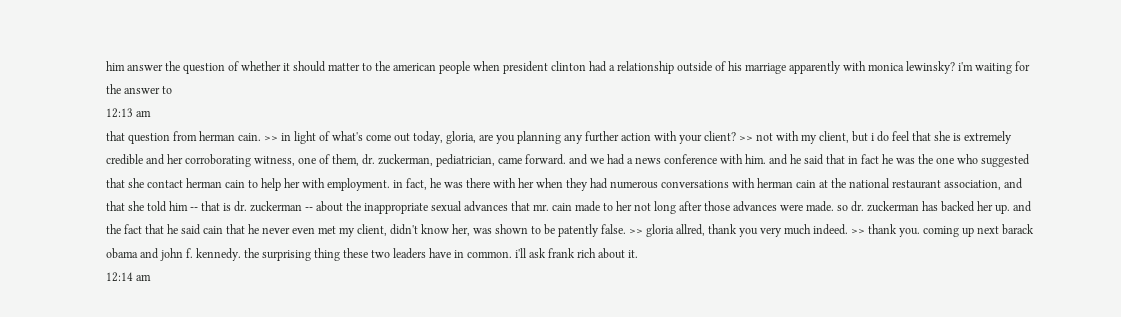him answer the question of whether it should matter to the american people when president clinton had a relationship outside of his marriage apparently with monica lewinsky? i'm waiting for the answer to
12:13 am
that question from herman cain. >> in light of what's come out today, gloria, are you planning any further action with your client? >> not with my client, but i do feel that she is extremely credible and her corroborating witness, one of them, dr. zuckerman, pediatrician, came forward. and we had a news conference with him. and he said that in fact he was the one who suggested that she contact herman cain to help her with employment. in fact, he was there with her when they had numerous conversations with herman cain at the national restaurant association, and that she told him -- that is dr. zuckerman -- about the inappropriate sexual advances that mr. cain made to her not long after those advances were made. so dr. zuckerman has backed her up. and the fact that he said cain that he never even met my client, didn't know her, was shown to be patently false. >> gloria allred, thank you very much indeed. >> thank you. coming up next barack obama and john f. kennedy. the surprising thing these two leaders have in common. i'll ask frank rich about it.
12:14 am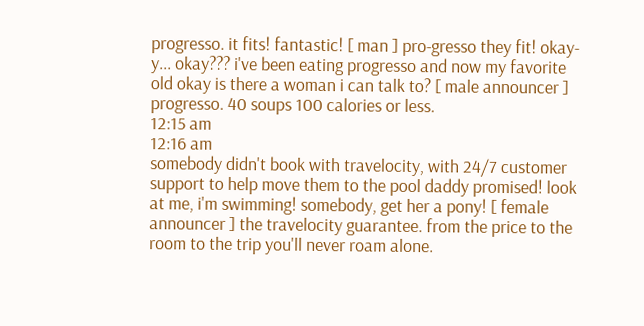progresso. it fits! fantastic! [ man ] pro-gresso they fit! okay-y... okay??? i've been eating progresso and now my favorite old okay is there a woman i can talk to? [ male announcer ] progresso. 40 soups 100 calories or less.
12:15 am
12:16 am
somebody didn't book with travelocity, with 24/7 customer support to help move them to the pool daddy promised! look at me, i'm swimming! somebody, get her a pony! [ female announcer ] the travelocity guarantee. from the price to the room to the trip you'll never roam alone.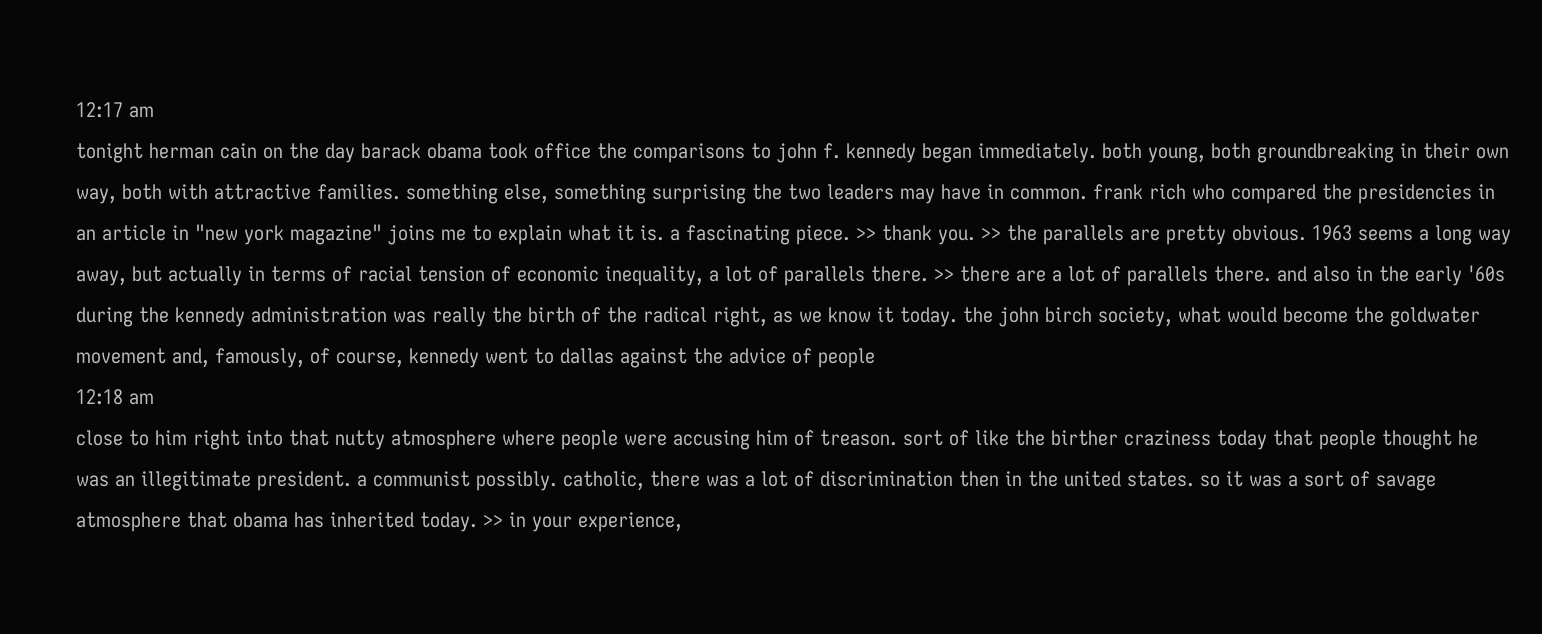12:17 am
tonight herman cain on the day barack obama took office the comparisons to john f. kennedy began immediately. both young, both groundbreaking in their own way, both with attractive families. something else, something surprising the two leaders may have in common. frank rich who compared the presidencies in an article in "new york magazine" joins me to explain what it is. a fascinating piece. >> thank you. >> the parallels are pretty obvious. 1963 seems a long way away, but actually in terms of racial tension of economic inequality, a lot of parallels there. >> there are a lot of parallels there. and also in the early '60s during the kennedy administration was really the birth of the radical right, as we know it today. the john birch society, what would become the goldwater movement and, famously, of course, kennedy went to dallas against the advice of people
12:18 am
close to him right into that nutty atmosphere where people were accusing him of treason. sort of like the birther craziness today that people thought he was an illegitimate president. a communist possibly. catholic, there was a lot of discrimination then in the united states. so it was a sort of savage atmosphere that obama has inherited today. >> in your experience,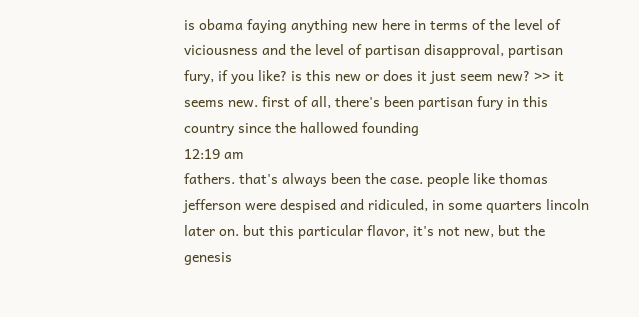is obama faying anything new here in terms of the level of viciousness and the level of partisan disapproval, partisan fury, if you like? is this new or does it just seem new? >> it seems new. first of all, there's been partisan fury in this country since the hallowed founding
12:19 am
fathers. that's always been the case. people like thomas jefferson were despised and ridiculed, in some quarters lincoln later on. but this particular flavor, it's not new, but the genesis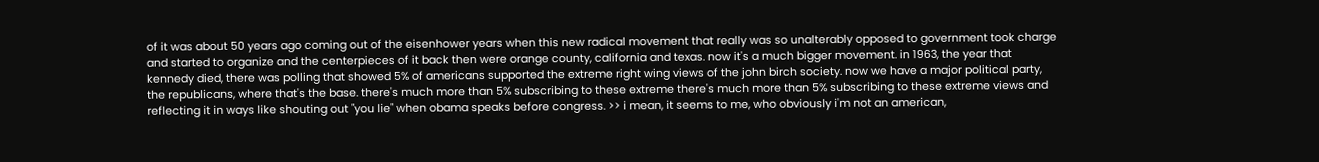of it was about 50 years ago coming out of the eisenhower years when this new radical movement that really was so unalterably opposed to government took charge and started to organize and the centerpieces of it back then were orange county, california and texas. now it's a much bigger movement. in 1963, the year that kennedy died, there was polling that showed 5% of americans supported the extreme right wing views of the john birch society. now we have a major political party, the republicans, where that's the base. there's much more than 5% subscribing to these extreme there's much more than 5% subscribing to these extreme views and reflecting it in ways like shouting out "you lie" when obama speaks before congress. >> i mean, it seems to me, who obviously i'm not an american,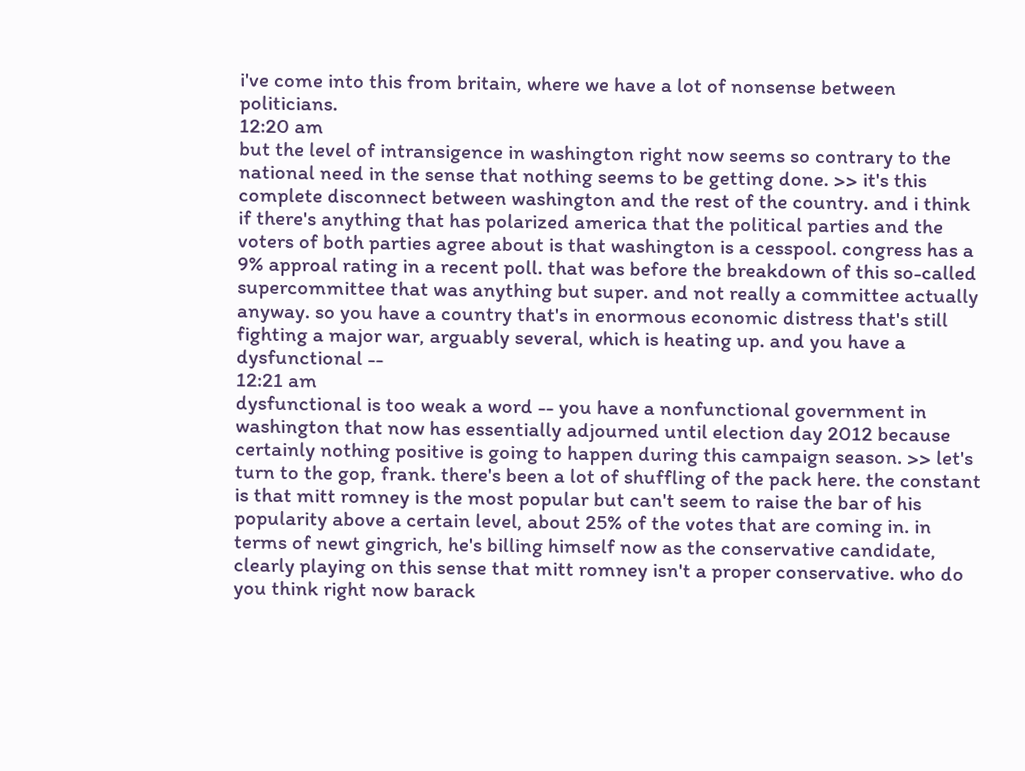i've come into this from britain, where we have a lot of nonsense between politicians.
12:20 am
but the level of intransigence in washington right now seems so contrary to the national need in the sense that nothing seems to be getting done. >> it's this complete disconnect between washington and the rest of the country. and i think if there's anything that has polarized america that the political parties and the voters of both parties agree about is that washington is a cesspool. congress has a 9% approal rating in a recent poll. that was before the breakdown of this so-called supercommittee that was anything but super. and not really a committee actually anyway. so you have a country that's in enormous economic distress that's still fighting a major war, arguably several, which is heating up. and you have a dysfunctional --
12:21 am
dysfunctional is too weak a word -- you have a nonfunctional government in washington that now has essentially adjourned until election day 2012 because certainly nothing positive is going to happen during this campaign season. >> let's turn to the gop, frank. there's been a lot of shuffling of the pack here. the constant is that mitt romney is the most popular but can't seem to raise the bar of his popularity above a certain level, about 25% of the votes that are coming in. in terms of newt gingrich, he's billing himself now as the conservative candidate, clearly playing on this sense that mitt romney isn't a proper conservative. who do you think right now barack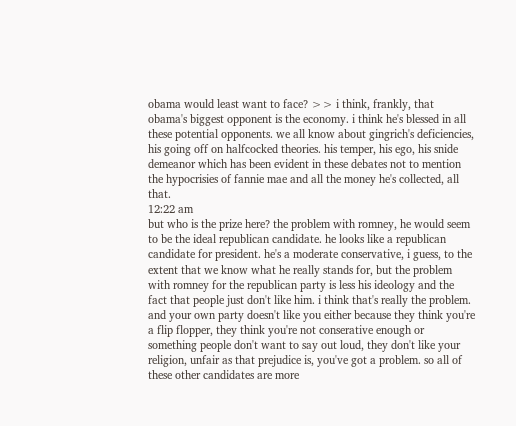obama would least want to face? >> i think, frankly, that obama's biggest opponent is the economy. i think he's blessed in all these potential opponents. we all know about gingrich's deficiencies, his going off on halfcocked theories. his temper, his ego, his snide demeanor which has been evident in these debates not to mention the hypocrisies of fannie mae and all the money he's collected, all that.
12:22 am
but who is the prize here? the problem with romney, he would seem to be the ideal republican candidate. he looks like a republican candidate for president. he's a moderate conservative, i guess, to the extent that we know what he really stands for, but the problem with romney for the republican party is less his ideology and the fact that people just don't like him. i think that's really the problem. and your own party doesn't like you either because they think you're a flip flopper, they think you're not conserative enough or something people don't want to say out loud, they don't like your religion, unfair as that prejudice is, you've got a problem. so all of these other candidates are more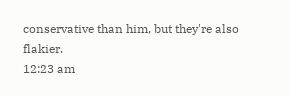conservative than him, but they're also flakier.
12:23 am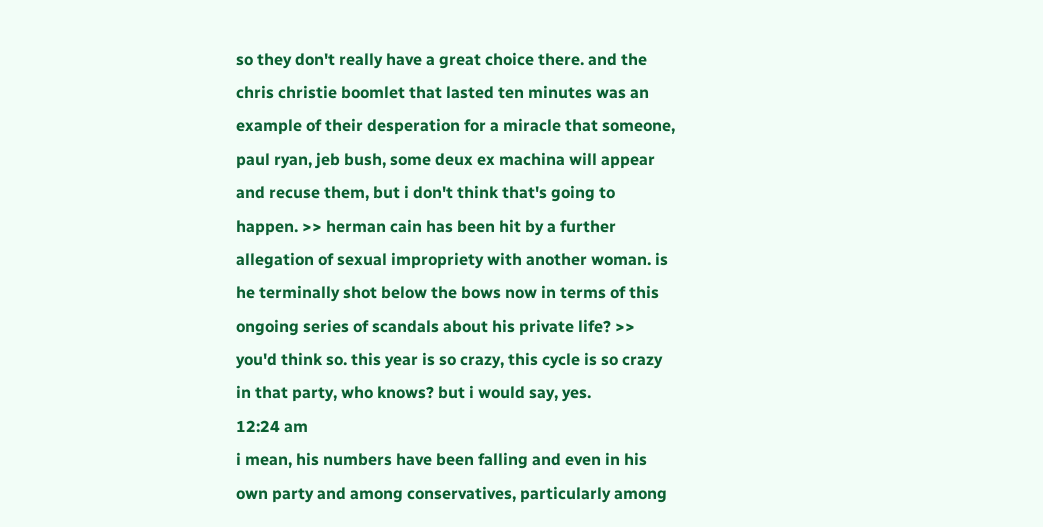so they don't really have a great choice there. and the chris christie boomlet that lasted ten minutes was an example of their desperation for a miracle that someone, paul ryan, jeb bush, some deux ex machina will appear and recuse them, but i don't think that's going to happen. >> herman cain has been hit by a further allegation of sexual impropriety with another woman. is he terminally shot below the bows now in terms of this ongoing series of scandals about his private life? >> you'd think so. this year is so crazy, this cycle is so crazy in that party, who knows? but i would say, yes.
12:24 am
i mean, his numbers have been falling and even in his own party and among conservatives, particularly among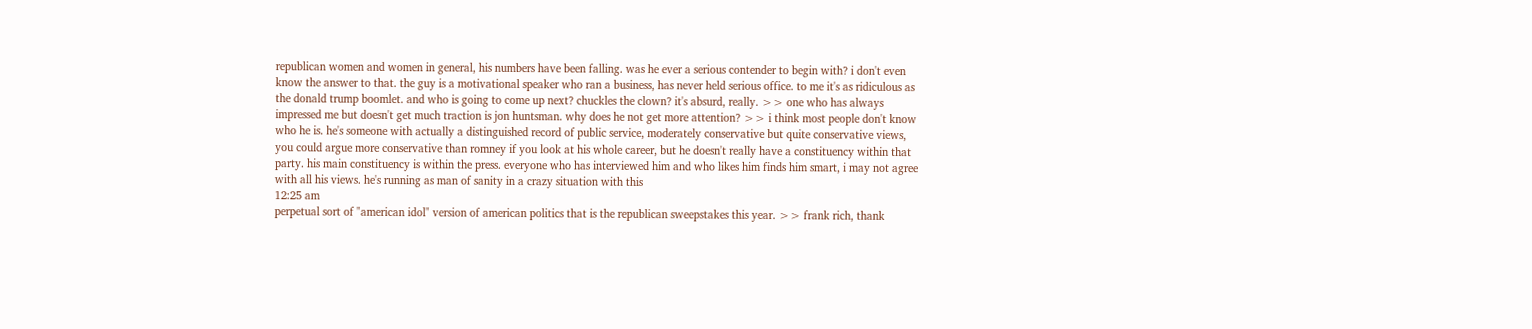republican women and women in general, his numbers have been falling. was he ever a serious contender to begin with? i don't even know the answer to that. the guy is a motivational speaker who ran a business, has never held serious office. to me it's as ridiculous as the donald trump boomlet. and who is going to come up next? chuckles the clown? it's absurd, really. >> one who has always impressed me but doesn't get much traction is jon huntsman. why does he not get more attention? >> i think most people don't know who he is. he's someone with actually a distinguished record of public service, moderately conservative but quite conservative views, you could argue more conservative than romney if you look at his whole career, but he doesn't really have a constituency within that party. his main constituency is within the press. everyone who has interviewed him and who likes him finds him smart, i may not agree with all his views. he's running as man of sanity in a crazy situation with this
12:25 am
perpetual sort of "american idol" version of american politics that is the republican sweepstakes this year. >> frank rich, thank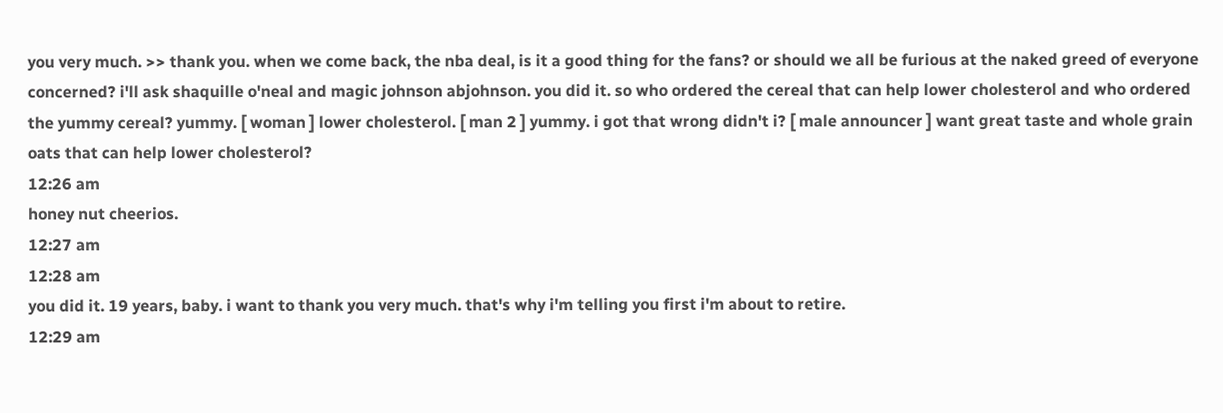you very much. >> thank you. when we come back, the nba deal, is it a good thing for the fans? or should we all be furious at the naked greed of everyone concerned? i'll ask shaquille o'neal and magic johnson abjohnson. you did it. so who ordered the cereal that can help lower cholesterol and who ordered the yummy cereal? yummy. [ woman ] lower cholesterol. [ man 2 ] yummy. i got that wrong didn't i? [ male announcer ] want great taste and whole grain oats that can help lower cholesterol?
12:26 am
honey nut cheerios.
12:27 am
12:28 am
you did it. 19 years, baby. i want to thank you very much. that's why i'm telling you first i'm about to retire.
12:29 am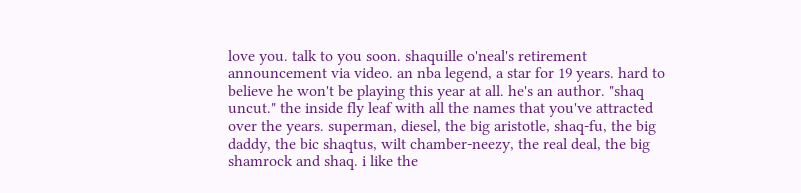love you. talk to you soon. shaquille o'neal's retirement announcement via video. an nba legend, a star for 19 years. hard to believe he won't be playing this year at all. he's an author. "shaq uncut." the inside fly leaf with all the names that you've attracted over the years. superman, diesel, the big aristotle, shaq-fu, the big daddy, the bic shaqtus, wilt chamber-neezy, the real deal, the big shamrock and shaq. i like the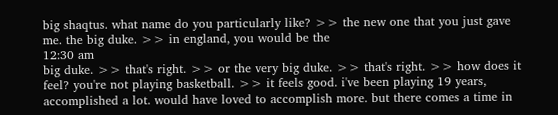big shaqtus. what name do you particularly like? >> the new one that you just gave me. the big duke. >> in england, you would be the
12:30 am
big duke. >> that's right. >> or the very big duke. >> that's right. >> how does it feel? you're not playing basketball. >> it feels good. i've been playing 19 years, accomplished a lot. would have loved to accomplish more. but there comes a time in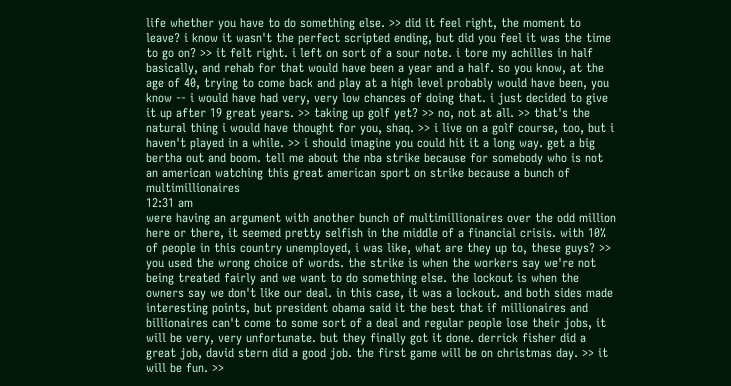life whether you have to do something else. >> did it feel right, the moment to leave? i know it wasn't the perfect scripted ending, but did you feel it was the time to go on? >> it felt right. i left on sort of a sour note. i tore my achilles in half basically, and rehab for that would have been a year and a half. so you know, at the age of 40, trying to come back and play at a high level probably would have been, you know -- i would have had very, very low chances of doing that. i just decided to give it up after 19 great years. >> taking up golf yet? >> no, not at all. >> that's the natural thing i would have thought for you, shaq. >> i live on a golf course, too, but i haven't played in a while. >> i should imagine you could hit it a long way. get a big bertha out and boom. tell me about the nba strike because for somebody who is not an american watching this great american sport on strike because a bunch of multimillionaires
12:31 am
were having an argument with another bunch of multimillionaires over the odd million here or there, it seemed pretty selfish in the middle of a financial crisis. with 10% of people in this country unemployed, i was like, what are they up to, these guys? >> you used the wrong choice of words. the strike is when the workers say we're not being treated fairly and we want to do something else. the lockout is when the owners say we don't like our deal. in this case, it was a lockout. and both sides made interesting points, but president obama said it the best that if millionaires and billionaires can't come to some sort of a deal and regular people lose their jobs, it will be very, very unfortunate. but they finally got it done. derrick fisher did a great job, david stern did a good job. the first game will be on christmas day. >> it will be fun. >>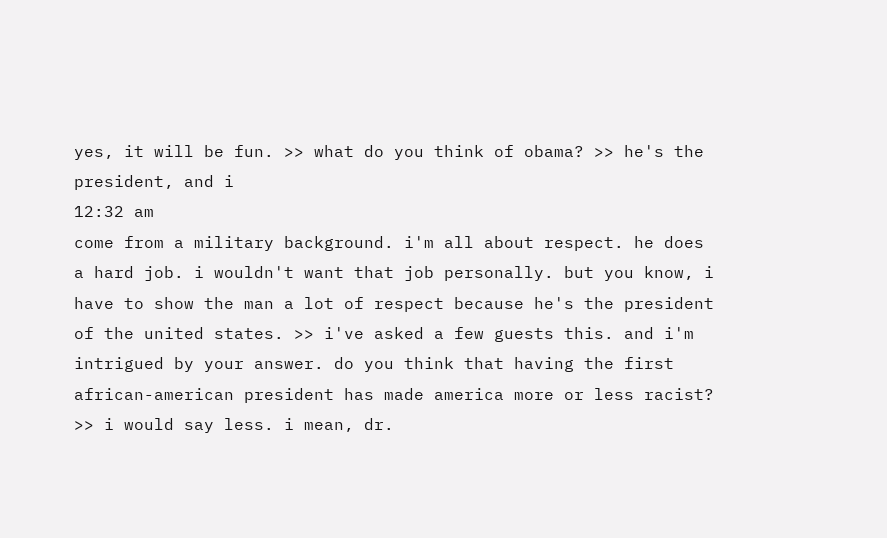yes, it will be fun. >> what do you think of obama? >> he's the president, and i
12:32 am
come from a military background. i'm all about respect. he does a hard job. i wouldn't want that job personally. but you know, i have to show the man a lot of respect because he's the president of the united states. >> i've asked a few guests this. and i'm intrigued by your answer. do you think that having the first african-american president has made america more or less racist? >> i would say less. i mean, dr.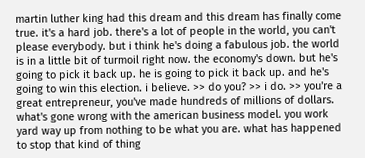martin luther king had this dream and this dream has finally come true. it's a hard job. there's a lot of people in the world, you can't please everybody. but i think he's doing a fabulous job. the world is in a little bit of turmoil right now. the economy's down. but he's going to pick it back up. he is going to pick it back up. and he's going to win this election. i believe. >> do you? >> i do. >> you're a great entrepreneur, you've made hundreds of millions of dollars. what's gone wrong with the american business model. you work yard way up from nothing to be what you are. what has happened to stop that kind of thing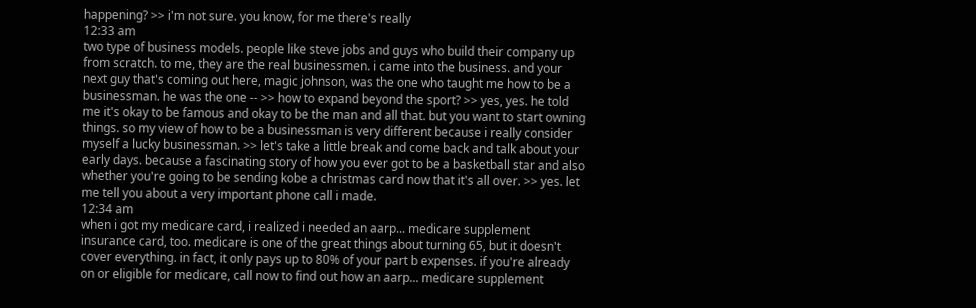happening? >> i'm not sure. you know, for me there's really
12:33 am
two type of business models. people like steve jobs and guys who build their company up from scratch. to me, they are the real businessmen. i came into the business. and your next guy that's coming out here, magic johnson, was the one who taught me how to be a businessman. he was the one -- >> how to expand beyond the sport? >> yes, yes. he told me it's okay to be famous and okay to be the man and all that. but you want to start owning things. so my view of how to be a businessman is very different because i really consider myself a lucky businessman. >> let's take a little break and come back and talk about your early days. because a fascinating story of how you ever got to be a basketball star and also whether you're going to be sending kobe a christmas card now that it's all over. >> yes. let me tell you about a very important phone call i made.
12:34 am
when i got my medicare card, i realized i needed an aarp... medicare supplement insurance card, too. medicare is one of the great things about turning 65, but it doesn't cover everything. in fact, it only pays up to 80% of your part b expenses. if you're already on or eligible for medicare, call now to find out how an aarp... medicare supplement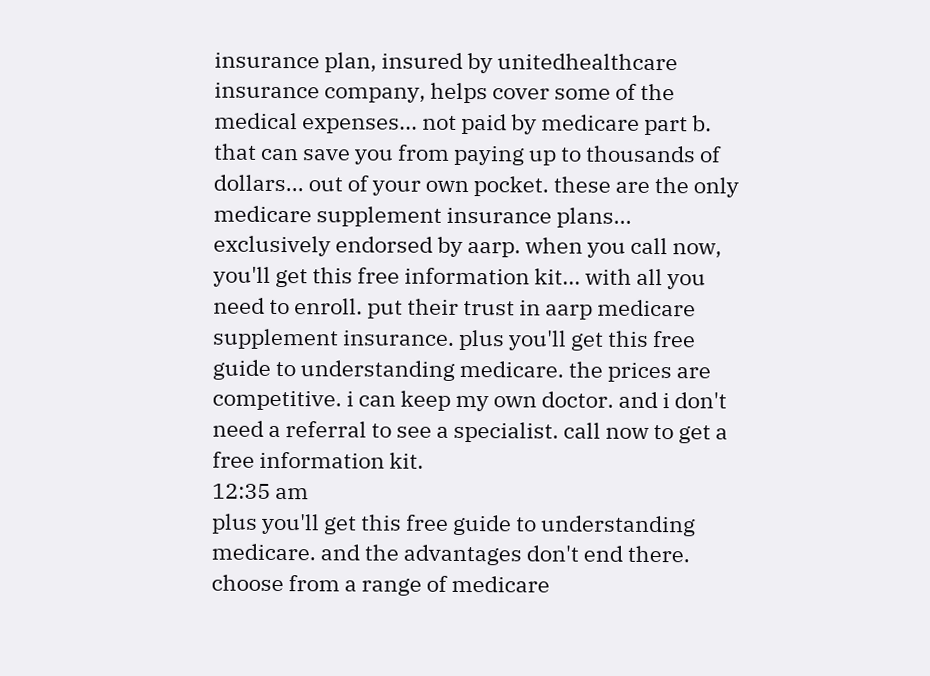insurance plan, insured by unitedhealthcare insurance company, helps cover some of the medical expenses... not paid by medicare part b. that can save you from paying up to thousands of dollars... out of your own pocket. these are the only medicare supplement insurance plans... exclusively endorsed by aarp. when you call now, you'll get this free information kit... with all you need to enroll. put their trust in aarp medicare supplement insurance. plus you'll get this free guide to understanding medicare. the prices are competitive. i can keep my own doctor. and i don't need a referral to see a specialist. call now to get a free information kit.
12:35 am
plus you'll get this free guide to understanding medicare. and the advantages don't end there. choose from a range of medicare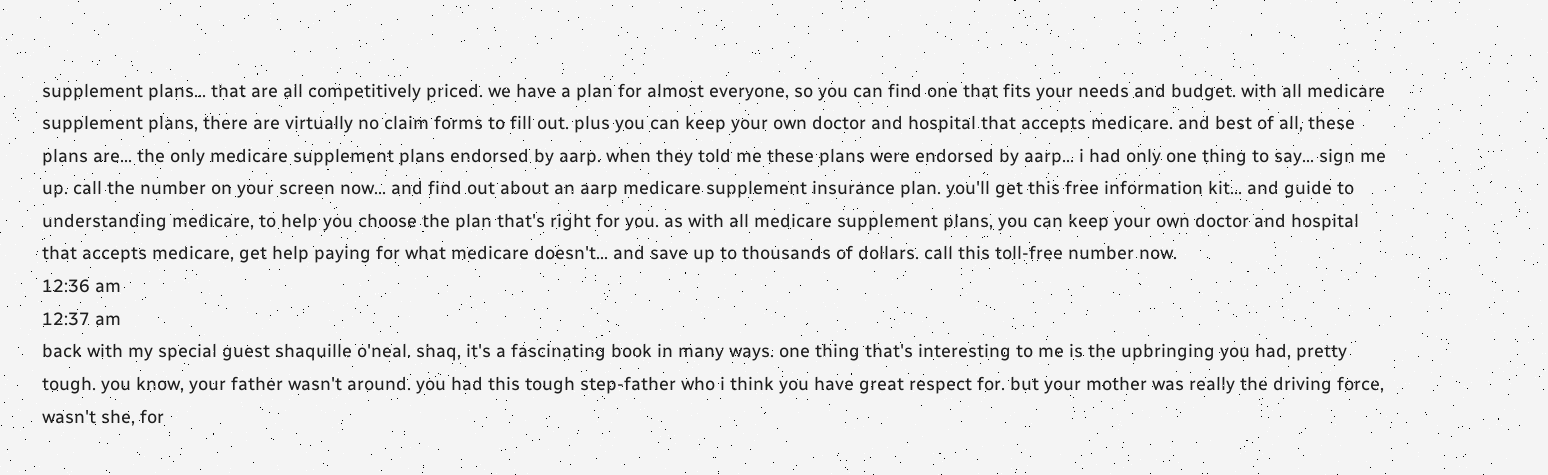supplement plans... that are all competitively priced. we have a plan for almost everyone, so you can find one that fits your needs and budget. with all medicare supplement plans, there are virtually no claim forms to fill out. plus you can keep your own doctor and hospital that accepts medicare. and best of all, these plans are... the only medicare supplement plans endorsed by aarp. when they told me these plans were endorsed by aarp... i had only one thing to say... sign me up. call the number on your screen now... and find out about an aarp medicare supplement insurance plan. you'll get this free information kit... and guide to understanding medicare, to help you choose the plan that's right for you. as with all medicare supplement plans, you can keep your own doctor and hospital that accepts medicare, get help paying for what medicare doesn't... and save up to thousands of dollars. call this toll-free number now.
12:36 am
12:37 am
back with my special guest shaquille o'neal. shaq, it's a fascinating book in many ways. one thing that's interesting to me is the upbringing you had, pretty tough. you know, your father wasn't around. you had this tough step-father who i think you have great respect for. but your mother was really the driving force, wasn't she, for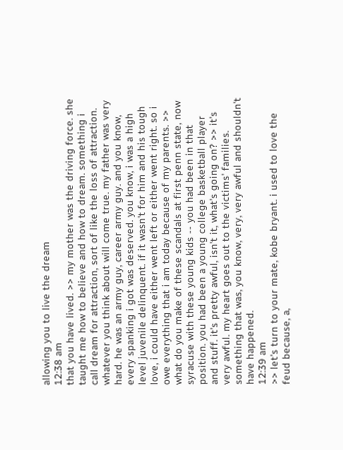allowing you to live the dream
12:38 am
that you have lived. >> my mother was the driving force. she taught me how to believe and how to dream. something i call dream for attraction, sort of like the loss of attraction. whatever you think about will come true. my father was very hard. he was an army guy, career army guy. and you know, every spanking i got was deserved. you know, i was a high level juvenile delinquent. if it wasn't for him and his tough love, i could have either went left or either went right. so i owe everything that i am today because of my parents. >> what do you make of these scandals at first penn state, now syracuse with these young kids -- you had been in that position. you had been a young college basketball player and stuff. it's pretty awful, isn't it, what's going on? >> it's very awful. my heart goes out to the victims' families. something that was, you know, very, very awful and shouldn't have happened.
12:39 am
>> let's turn to your mate, kobe bryant. i used to love the feud because, a,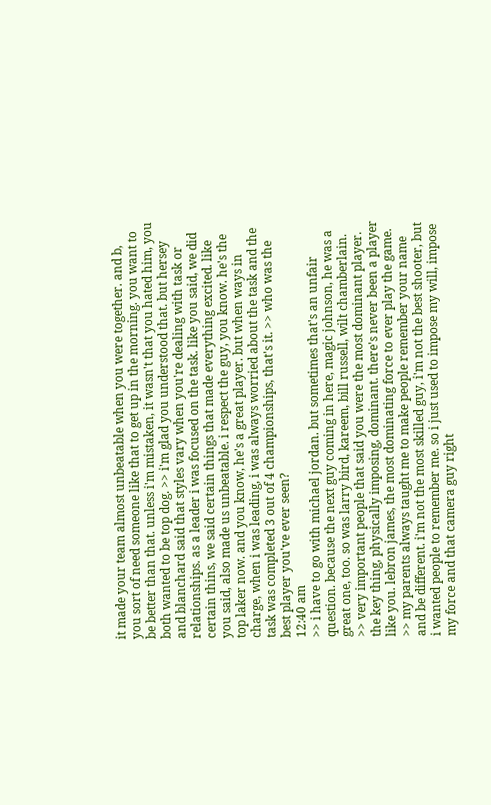it made your team almost unbeatable when you were together. and b, you sort of need someone like that to get up in the morning. you want to be better than that. unless i'm mistaken, it wasn't that you hated him, you both wanted to be top dog. >> i'm glad you understood that. but hersey and blanchard said that styles vary when you're dealing with task or relationships. as a leader i was focused on the task. like you said, we did certain thins, we said certain things that made everything excited. like you said, also made us unbeatable. i respect the guy, you know. he's the top laker now. and you know, he's a great player. but when ways in charge, when i was leading, i was always worried about the task and the task was completed 3 out of 4 championships, that's it. >> who was the best player you've ever seen?
12:40 am
>> i have to go with michael jordan. but sometimes that's an unfair question. because the next guy coming in here, magic johnson, he was a great one, too. so was larry bird, kareem, bill russell, wilt chamberlain. >> very important people that said you were the most dominant player. the key thing, physically imposing, dominant. there's never been a player like you. lebron james, the most dominating force to ever play the game. >> my parents always taught me to make people remember your name and be different. i'm not the most skilled guy, i'm not the best shooter, but i wanted people to remember me. so i just used to impose my will, impose my force and that camera guy right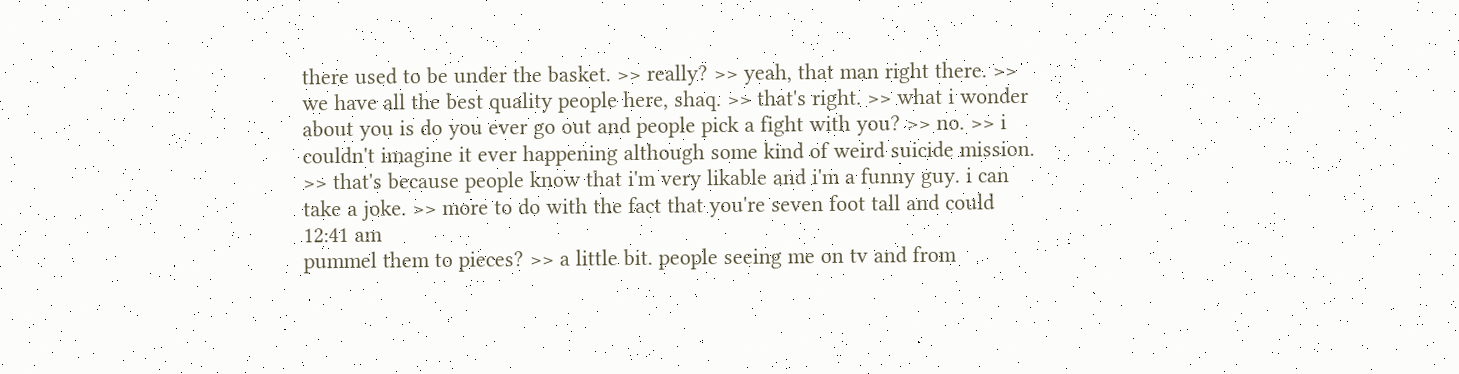there used to be under the basket. >> really? >> yeah, that man right there. >> we have all the best quality people here, shaq. >> that's right. >> what i wonder about you is do you ever go out and people pick a fight with you? >> no. >> i couldn't imagine it ever happening although some kind of weird suicide mission. >> that's because people know that i'm very likable and i'm a funny guy. i can take a joke. >> more to do with the fact that you're seven foot tall and could
12:41 am
pummel them to pieces? >> a little bit. people seeing me on tv and from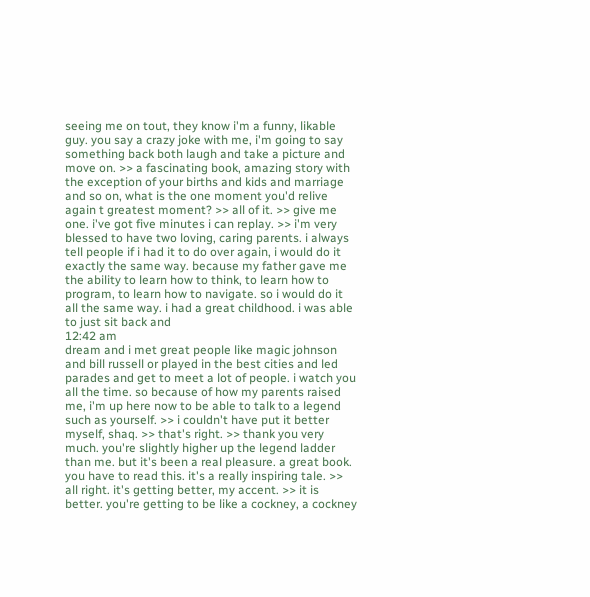seeing me on tout, they know i'm a funny, likable guy. you say a crazy joke with me, i'm going to say something back both laugh and take a picture and move on. >> a fascinating book, amazing story with the exception of your births and kids and marriage and so on, what is the one moment you'd relive again t greatest moment? >> all of it. >> give me one. i've got five minutes i can replay. >> i'm very blessed to have two loving, caring parents. i always tell people if i had it to do over again, i would do it exactly the same way. because my father gave me the ability to learn how to think, to learn how to program, to learn how to navigate. so i would do it all the same way. i had a great childhood. i was able to just sit back and
12:42 am
dream and i met great people like magic johnson and bill russell or played in the best cities and led parades and get to meet a lot of people. i watch you all the time. so because of how my parents raised me, i'm up here now to be able to talk to a legend such as yourself. >> i couldn't have put it better myself, shaq. >> that's right. >> thank you very much. you're slightly higher up the legend ladder than me. but it's been a real pleasure. a great book. you have to read this. it's a really inspiring tale. >> all right. it's getting better, my accent. >> it is better. you're getting to be like a cockney, a cockney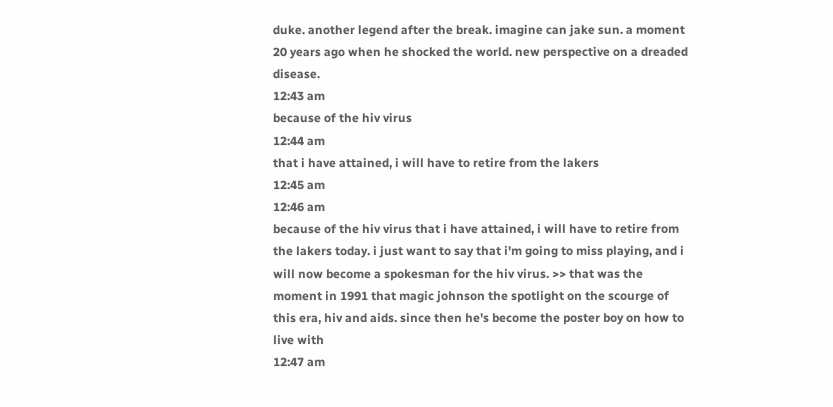duke. another legend after the break. imagine can jake sun. a moment 20 years ago when he shocked the world. new perspective on a dreaded disease.
12:43 am
because of the hiv virus
12:44 am
that i have attained, i will have to retire from the lakers
12:45 am
12:46 am
because of the hiv virus that i have attained, i will have to retire from the lakers today. i just want to say that i'm going to miss playing, and i will now become a spokesman for the hiv virus. >> that was the moment in 1991 that magic johnson the spotlight on the scourge of this era, hiv and aids. since then he's become the poster boy on how to live with
12:47 am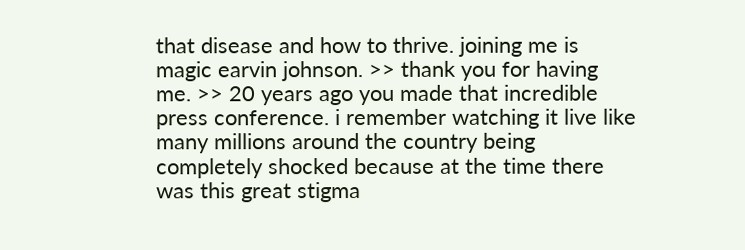that disease and how to thrive. joining me is magic earvin johnson. >> thank you for having me. >> 20 years ago you made that incredible press conference. i remember watching it live like many millions around the country being completely shocked because at the time there was this great stigma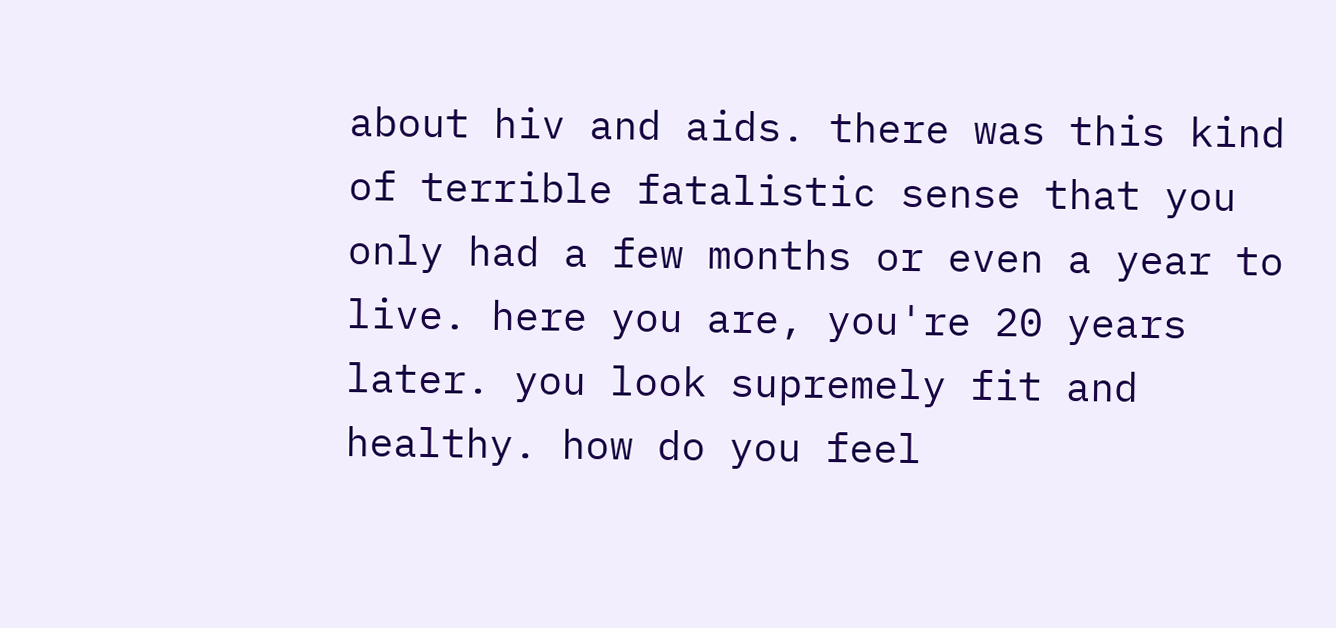about hiv and aids. there was this kind of terrible fatalistic sense that you only had a few months or even a year to live. here you are, you're 20 years later. you look supremely fit and healthy. how do you feel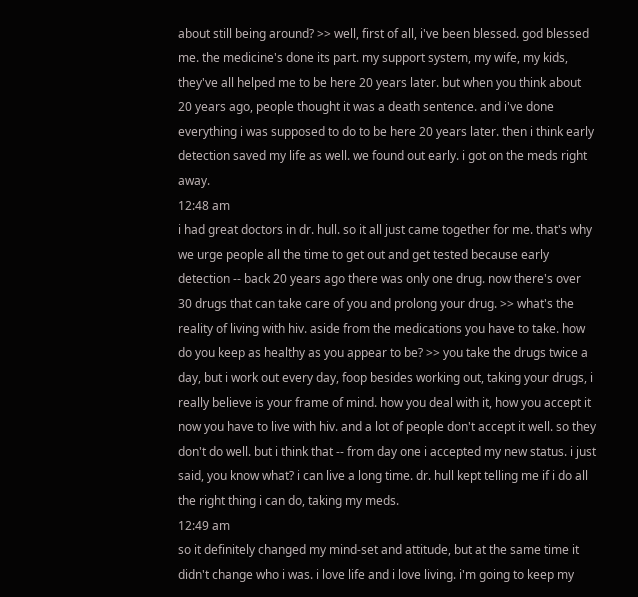about still being around? >> well, first of all, i've been blessed. god blessed me. the medicine's done its part. my support system, my wife, my kids, they've all helped me to be here 20 years later. but when you think about 20 years ago, people thought it was a death sentence. and i've done everything i was supposed to do to be here 20 years later. then i think early detection saved my life as well. we found out early. i got on the meds right away.
12:48 am
i had great doctors in dr. hull. so it all just came together for me. that's why we urge people all the time to get out and get tested because early detection -- back 20 years ago there was only one drug. now there's over 30 drugs that can take care of you and prolong your drug. >> what's the reality of living with hiv. aside from the medications you have to take. how do you keep as healthy as you appear to be? >> you take the drugs twice a day, but i work out every day, foop besides working out, taking your drugs, i really believe is your frame of mind. how you deal with it, how you accept it now you have to live with hiv. and a lot of people don't accept it well. so they don't do well. but i think that -- from day one i accepted my new status. i just said, you know what? i can live a long time. dr. hull kept telling me if i do all the right thing i can do, taking my meds.
12:49 am
so it definitely changed my mind-set and attitude, but at the same time it didn't change who i was. i love life and i love living. i'm going to keep my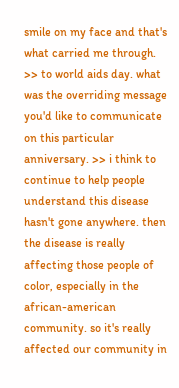smile on my face and that's what carried me through. >> to world aids day. what was the overriding message you'd like to communicate on this particular anniversary. >> i think to continue to help people understand this disease hasn't gone anywhere. then the disease is really affecting those people of color, especially in the african-american community. so it's really affected our community in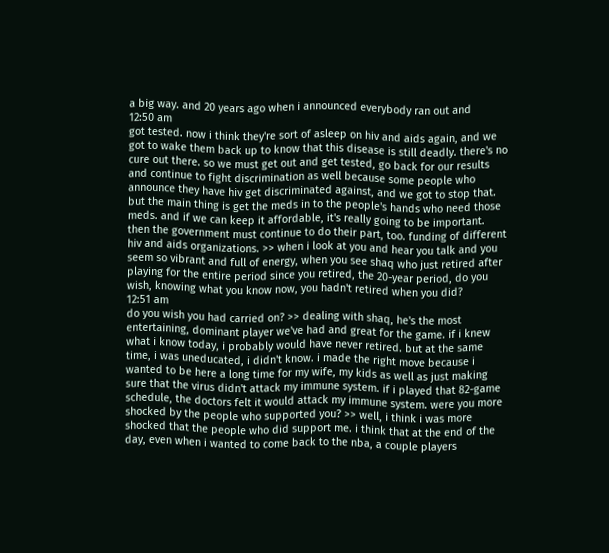a big way. and 20 years ago when i announced everybody ran out and
12:50 am
got tested. now i think they're sort of asleep on hiv and aids again, and we got to wake them back up to know that this disease is still deadly. there's no cure out there. so we must get out and get tested, go back for our results and continue to fight discrimination as well because some people who announce they have hiv get discriminated against, and we got to stop that. but the main thing is get the meds in to the people's hands who need those meds. and if we can keep it affordable, it's really going to be important. then the government must continue to do their part, too. funding of different hiv and aids organizations. >> when i look at you and hear you talk and you seem so vibrant and full of energy, when you see shaq who just retired after playing for the entire period since you retired, the 20-year period, do you wish, knowing what you know now, you hadn't retired when you did?
12:51 am
do you wish you had carried on? >> dealing with shaq, he's the most entertaining, dominant player we've had and great for the game. if i knew what i know today, i probably would have never retired. but at the same time, i was uneducated, i didn't know. i made the right move because i wanted to be here a long time for my wife, my kids as well as just making sure that the virus didn't attack my immune system. if i played that 82-game schedule, the doctors felt it would attack my immune system. were you more shocked by the people who supported you? >> well, i think i was more shocked that the people who did support me. i think that at the end of the day, even when i wanted to come back to the nba, a couple players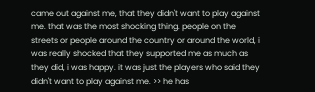came out against me, that they didn't want to play against me. that was the most shocking thing. people on the streets or people around the country or around the world, i was really shocked that they supported me as much as they did, i was happy. it was just the players who said they didn't want to play against me. >> he has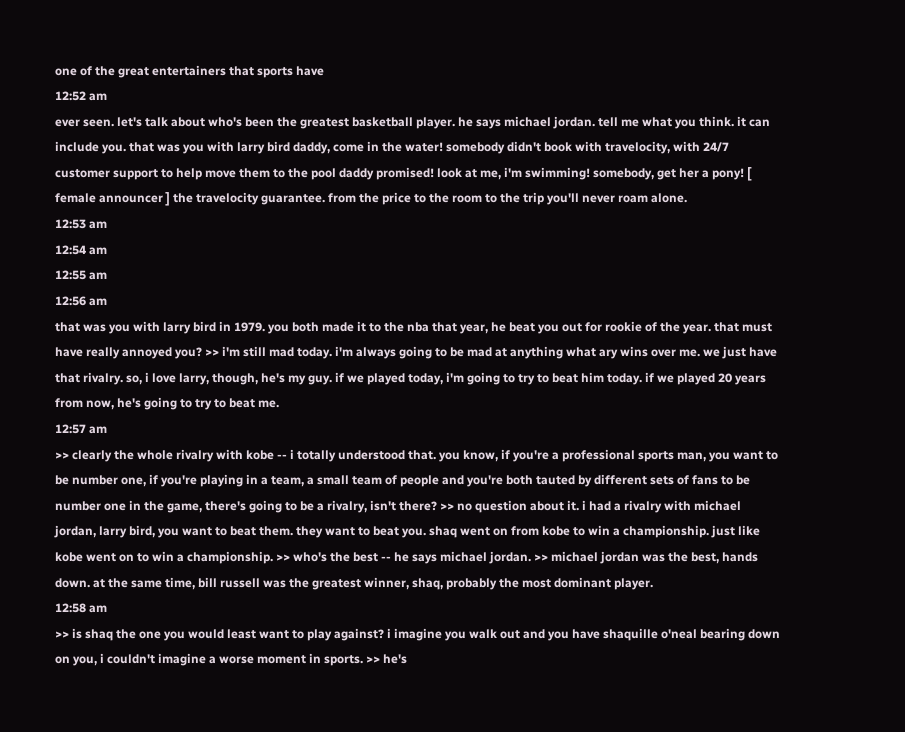one of the great entertainers that sports have
12:52 am
ever seen. let's talk about who's been the greatest basketball player. he says michael jordan. tell me what you think. it can include you. that was you with larry bird daddy, come in the water! somebody didn't book with travelocity, with 24/7 customer support to help move them to the pool daddy promised! look at me, i'm swimming! somebody, get her a pony! [ female announcer ] the travelocity guarantee. from the price to the room to the trip you'll never roam alone.
12:53 am
12:54 am
12:55 am
12:56 am
that was you with larry bird in 1979. you both made it to the nba that year, he beat you out for rookie of the year. that must have really annoyed you? >> i'm still mad today. i'm always going to be mad at anything what ary wins over me. we just have that rivalry. so, i love larry, though, he's my guy. if we played today, i'm going to try to beat him today. if we played 20 years from now, he's going to try to beat me.
12:57 am
>> clearly the whole rivalry with kobe -- i totally understood that. you know, if you're a professional sports man, you want to be number one, if you're playing in a team, a small team of people and you're both tauted by different sets of fans to be number one in the game, there's going to be a rivalry, isn't there? >> no question about it. i had a rivalry with michael jordan, larry bird, you want to beat them. they want to beat you. shaq went on from kobe to win a championship. just like kobe went on to win a championship. >> who's the best -- he says michael jordan. >> michael jordan was the best, hands down. at the same time, bill russell was the greatest winner, shaq, probably the most dominant player.
12:58 am
>> is shaq the one you would least want to play against? i imagine you walk out and you have shaquille o'neal bearing down on you, i couldn't imagine a worse moment in sports. >> he's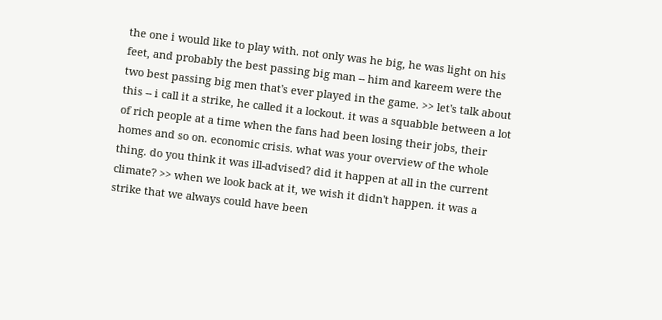the one i would like to play with. not only was he big, he was light on his feet, and probably the best passing big man -- him and kareem were the two best passing big men that's ever played in the game. >> let's talk about this -- i call it a strike, he called it a lockout. it was a squabble between a lot of rich people at a time when the fans had been losing their jobs, their homes and so on. economic crisis. what was your overview of the whole thing. do you think it was ill-advised? did it happen at all in the current climate? >> when we look back at it, we wish it didn't happen. it was a strike that we always could have been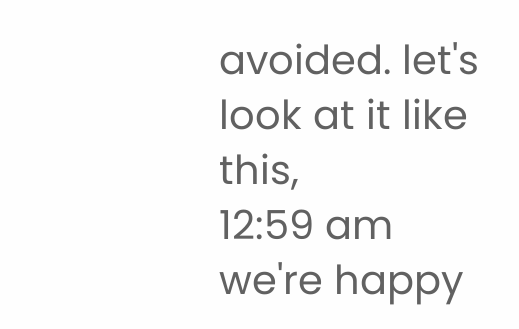avoided. let's look at it like this,
12:59 am
we're happy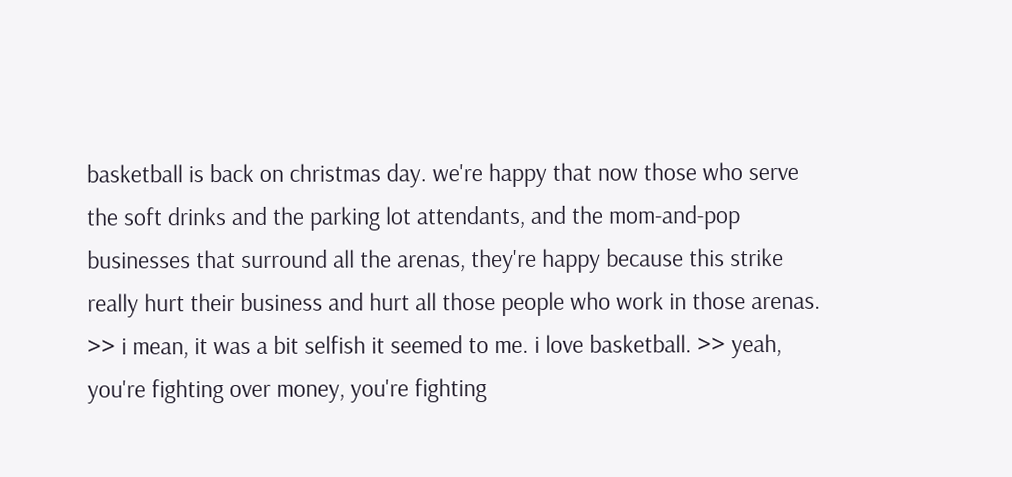basketball is back on christmas day. we're happy that now those who serve the soft drinks and the parking lot attendants, and the mom-and-pop businesses that surround all the arenas, they're happy because this strike really hurt their business and hurt all those people who work in those arenas. >> i mean, it was a bit selfish it seemed to me. i love basketball. >> yeah, you're fighting over money, you're fighting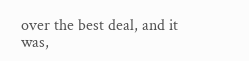over the best deal, and it was,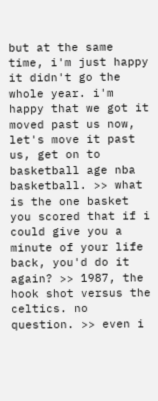but at the same time, i'm just happy it didn't go the whole year. i'm happy that we got it moved past us now, let's move it past us, get on to basketball age nba basketball. >> what is the one basket you scored that if i could give you a minute of your life back, you'd do it again? >> 1987, the hook shot versus the celtics. no question. >> even i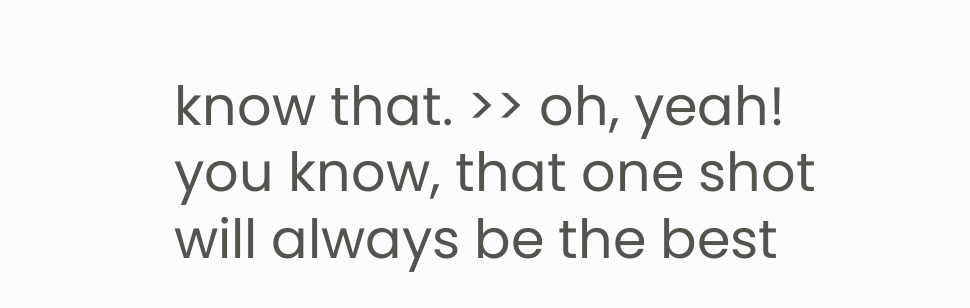know that. >> oh, yeah! you know, that one shot will always be the best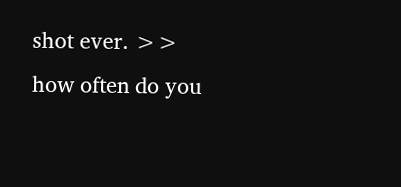shot ever. >> how often do you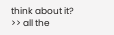think about it? >> all the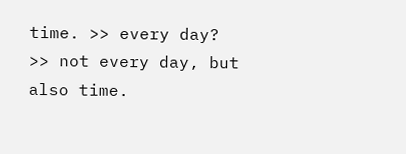time. >> every day? >> not every day, but also time.